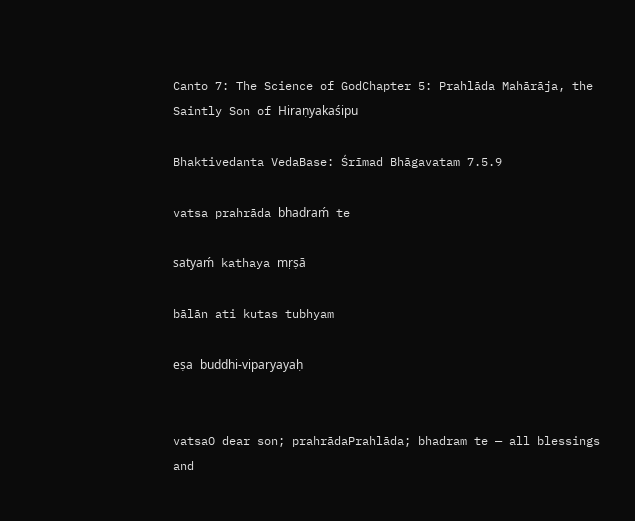Canto 7: The Science of GodChapter 5: Prahlāda Mahārāja, the Saintly Son of Hiraṇyakaśipu

Bhaktivedanta VedaBase: Śrīmad Bhāgavatam 7.5.9

vatsa prahrāda bhadraḿ te

satyaḿ kathaya mṛṣā

bālān ati kutas tubhyam

eṣa buddhi-viparyayaḥ


vatsaO dear son; prahrādaPrahlāda; bhadram te — all blessings and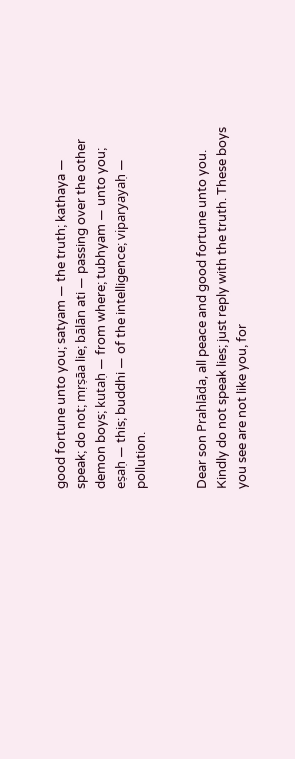good fortune unto you; satyam — the truth; kathaya — speak; do not; mṛṣāa lie; bālān ati — passing over the other demon boys; kutaḥ — from where; tubhyam — unto you; eṣaḥ — this; buddhi — of the intelligence; viparyayaḥ — pollution.


Dear son Prahlāda, all peace and good fortune unto you. Kindly do not speak lies; just reply with the truth. These boys you see are not like you, for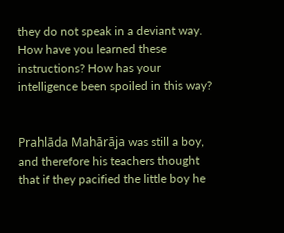they do not speak in a deviant way. How have you learned these instructions? How has your intelligence been spoiled in this way?


Prahlāda Mahārāja was still a boy, and therefore his teachers thought that if they pacified the little boy he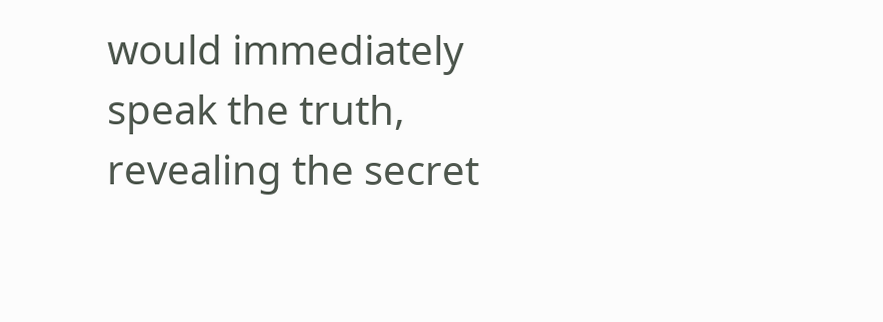would immediately speak the truth, revealing the secret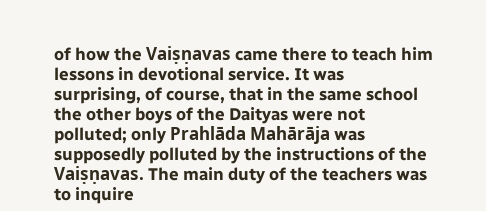of how the Vaiṣṇavas came there to teach him lessons in devotional service. It was surprising, of course, that in the same school the other boys of the Daityas were not polluted; only Prahlāda Mahārāja was supposedly polluted by the instructions of the Vaiṣṇavas. The main duty of the teachers was to inquire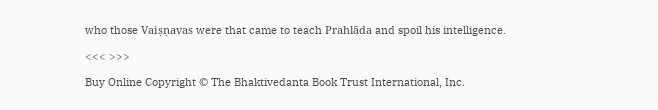who those Vaiṣṇavas were that came to teach Prahlāda and spoil his intelligence.

<<< >>>

Buy Online Copyright © The Bhaktivedanta Book Trust International, Inc.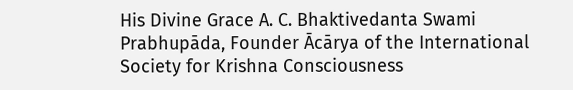His Divine Grace A. C. Bhaktivedanta Swami Prabhupāda, Founder Ācārya of the International Society for Krishna Consciousness